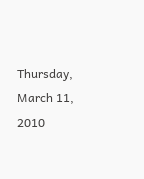Thursday, March 11, 2010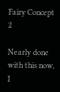Fairy Concept 2

Nearly done with this now, I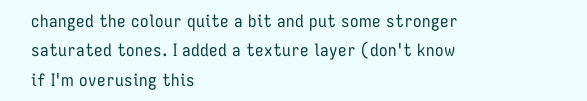changed the colour quite a bit and put some stronger saturated tones. I added a texture layer (don't know if I'm overusing this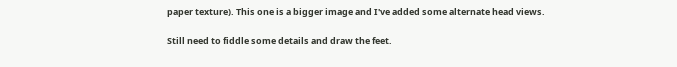paper texture). This one is a bigger image and I've added some alternate head views.

Still need to fiddle some details and draw the feet.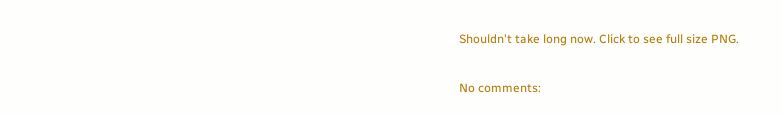Shouldn't take long now. Click to see full size PNG.

No comments: